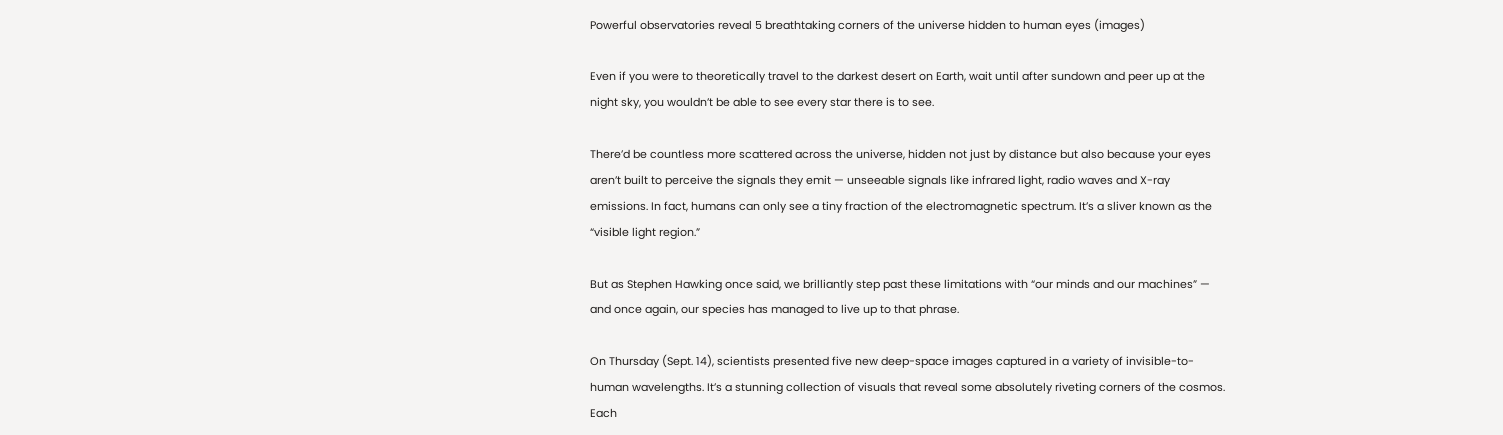Powerful observatories reveal 5 breathtaking corners of the universe hidden to human eyes (images)

Even if you were to theoretically travel to the darkest desert on Earth, wait until after sundown and peer up at the night sky, you wouldn’t be able to see every star there is to see.

There’d be countless more scattered across the universe, hidden not just by distance but also because your eyes aren’t built to perceive the signals they emit — unseeable signals like infrared light, radio waves and X-ray emissions. In fact, humans can only see a tiny fraction of the electromagnetic spectrum. It’s a sliver known as the “visible light region.”

But as Stephen Hawking once said, we brilliantly step past these limitations with “our minds and our machines” — and once again, our species has managed to live up to that phrase.

On Thursday (Sept. 14), scientists presented five new deep-space images captured in a variety of invisible-to-human wavelengths. It’s a stunning collection of visuals that reveal some absolutely riveting corners of the cosmos. Each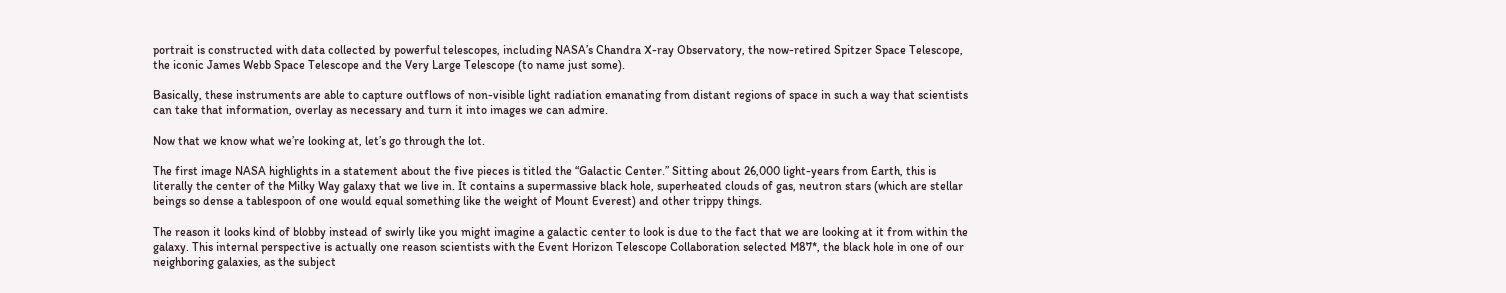portrait is constructed with data collected by powerful telescopes, including NASA’s Chandra X-ray Observatory, the now-retired Spitzer Space Telescope, the iconic James Webb Space Telescope and the Very Large Telescope (to name just some).

Basically, these instruments are able to capture outflows of non-visible light radiation emanating from distant regions of space in such a way that scientists can take that information, overlay as necessary and turn it into images we can admire.

Now that we know what we’re looking at, let’s go through the lot.

The first image NASA highlights in a statement about the five pieces is titled the “Galactic Center.” Sitting about 26,000 light-years from Earth, this is literally the center of the Milky Way galaxy that we live in. It contains a supermassive black hole, superheated clouds of gas, neutron stars (which are stellar beings so dense a tablespoon of one would equal something like the weight of Mount Everest) and other trippy things.

The reason it looks kind of blobby instead of swirly like you might imagine a galactic center to look is due to the fact that we are looking at it from within the galaxy. This internal perspective is actually one reason scientists with the Event Horizon Telescope Collaboration selected M87*, the black hole in one of our neighboring galaxies, as the subject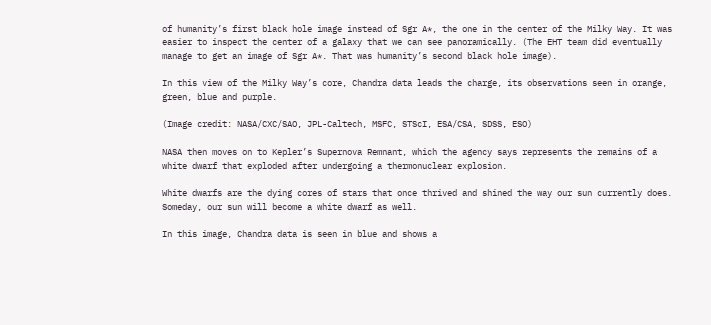of humanity’s first black hole image instead of Sgr A*, the one in the center of the Milky Way. It was easier to inspect the center of a galaxy that we can see panoramically. (The EHT team did eventually manage to get an image of Sgr A*. That was humanity’s second black hole image).

In this view of the Milky Way’s core, Chandra data leads the charge, its observations seen in orange, green, blue and purple.

(Image credit: NASA/CXC/SAO, JPL-Caltech, MSFC, STScI, ESA/CSA, SDSS, ESO)

NASA then moves on to Kepler’s Supernova Remnant, which the agency says represents the remains of a white dwarf that exploded after undergoing a thermonuclear explosion.

White dwarfs are the dying cores of stars that once thrived and shined the way our sun currently does. Someday, our sun will become a white dwarf as well.

In this image, Chandra data is seen in blue and shows a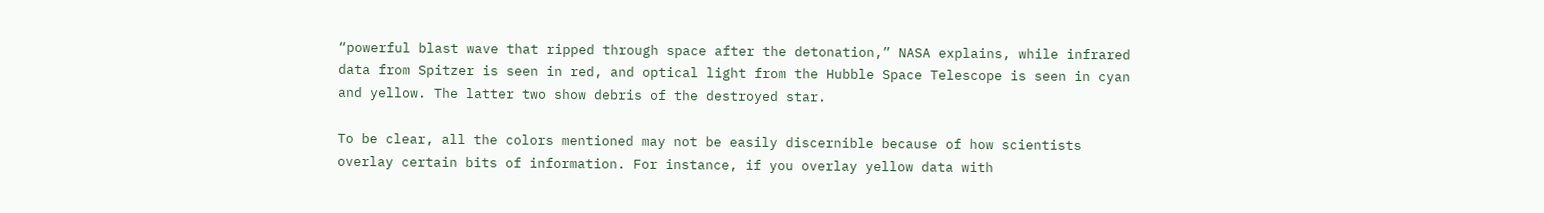“powerful blast wave that ripped through space after the detonation,” NASA explains, while infrared data from Spitzer is seen in red, and optical light from the Hubble Space Telescope is seen in cyan and yellow. The latter two show debris of the destroyed star.

To be clear, all the colors mentioned may not be easily discernible because of how scientists overlay certain bits of information. For instance, if you overlay yellow data with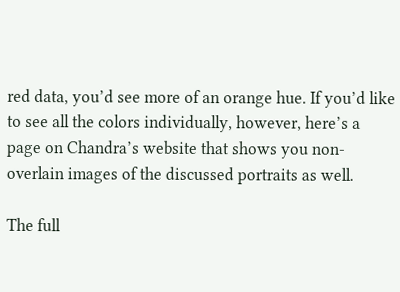red data, you’d see more of an orange hue. If you’d like to see all the colors individually, however, here’s a page on Chandra’s website that shows you non-overlain images of the discussed portraits as well.

The full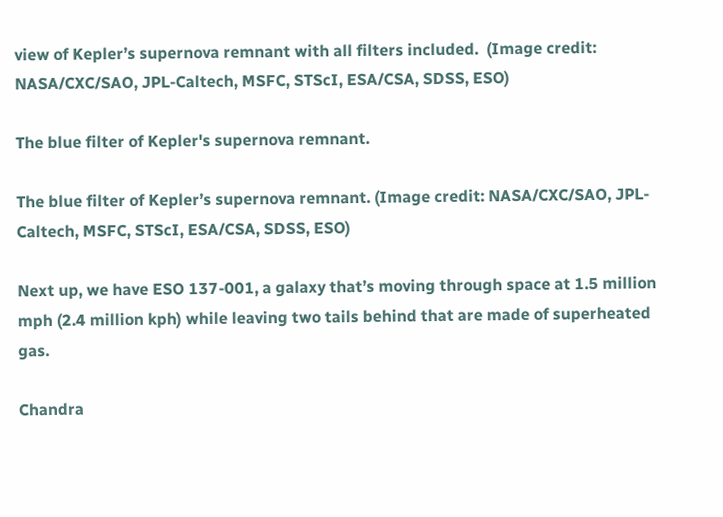view of Kepler’s supernova remnant with all filters included.  (Image credit: NASA/CXC/SAO, JPL-Caltech, MSFC, STScI, ESA/CSA, SDSS, ESO)

The blue filter of Kepler's supernova remnant.

The blue filter of Kepler’s supernova remnant. (Image credit: NASA/CXC/SAO, JPL-Caltech, MSFC, STScI, ESA/CSA, SDSS, ESO)

Next up, we have ESO 137-001, a galaxy that’s moving through space at 1.5 million mph (2.4 million kph) while leaving two tails behind that are made of superheated gas.

Chandra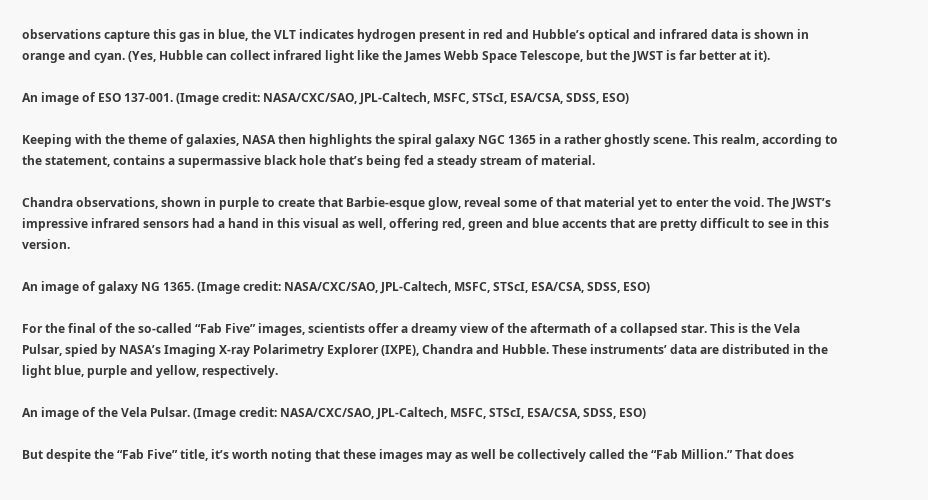observations capture this gas in blue, the VLT indicates hydrogen present in red and Hubble’s optical and infrared data is shown in orange and cyan. (Yes, Hubble can collect infrared light like the James Webb Space Telescope, but the JWST is far better at it).

An image of ESO 137-001. (Image credit: NASA/CXC/SAO, JPL-Caltech, MSFC, STScI, ESA/CSA, SDSS, ESO)

Keeping with the theme of galaxies, NASA then highlights the spiral galaxy NGC 1365 in a rather ghostly scene. This realm, according to the statement, contains a supermassive black hole that’s being fed a steady stream of material.

Chandra observations, shown in purple to create that Barbie-esque glow, reveal some of that material yet to enter the void. The JWST’s impressive infrared sensors had a hand in this visual as well, offering red, green and blue accents that are pretty difficult to see in this version.

An image of galaxy NG 1365. (Image credit: NASA/CXC/SAO, JPL-Caltech, MSFC, STScI, ESA/CSA, SDSS, ESO)

For the final of the so-called “Fab Five” images, scientists offer a dreamy view of the aftermath of a collapsed star. This is the Vela Pulsar, spied by NASA’s Imaging X-ray Polarimetry Explorer (IXPE), Chandra and Hubble. These instruments’ data are distributed in the light blue, purple and yellow, respectively.

An image of the Vela Pulsar. (Image credit: NASA/CXC/SAO, JPL-Caltech, MSFC, STScI, ESA/CSA, SDSS, ESO)

But despite the “Fab Five” title, it’s worth noting that these images may as well be collectively called the “Fab Million.” That does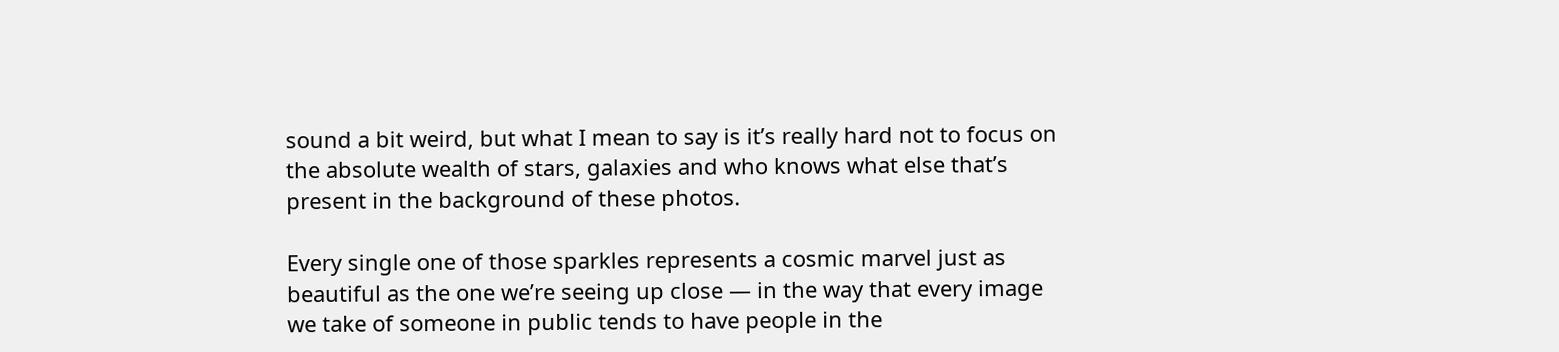sound a bit weird, but what I mean to say is it’s really hard not to focus on the absolute wealth of stars, galaxies and who knows what else that’s present in the background of these photos.

Every single one of those sparkles represents a cosmic marvel just as beautiful as the one we’re seeing up close — in the way that every image we take of someone in public tends to have people in the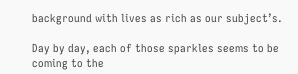background with lives as rich as our subject’s.

Day by day, each of those sparkles seems to be coming to the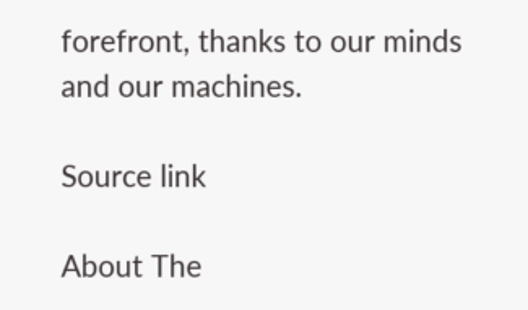forefront, thanks to our minds and our machines.

Source link

About The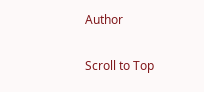Author

Scroll to Top